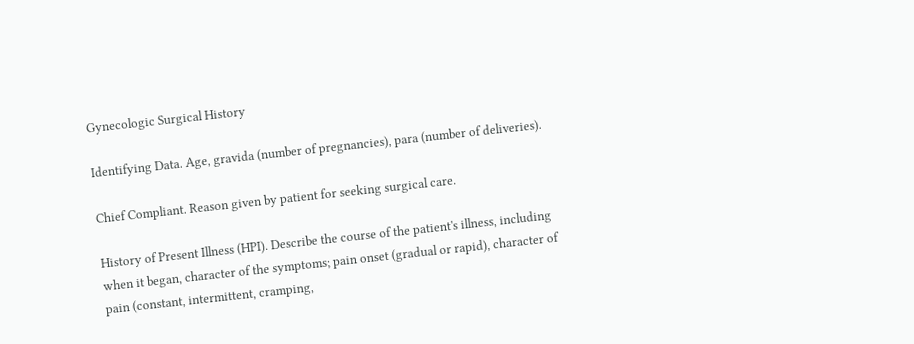Gynecologic Surgical History

Identifying Data. Age, gravida (number of pregnancies), para (number of deliveries).

Chief Compliant. Reason given by patient for seeking surgical care.

History of Present Illness (HPI). Describe the course of the patient's illness, including when it began, character of the symptoms; pain onset (gradual or rapid), character of pain (constant, intermittent, cramping,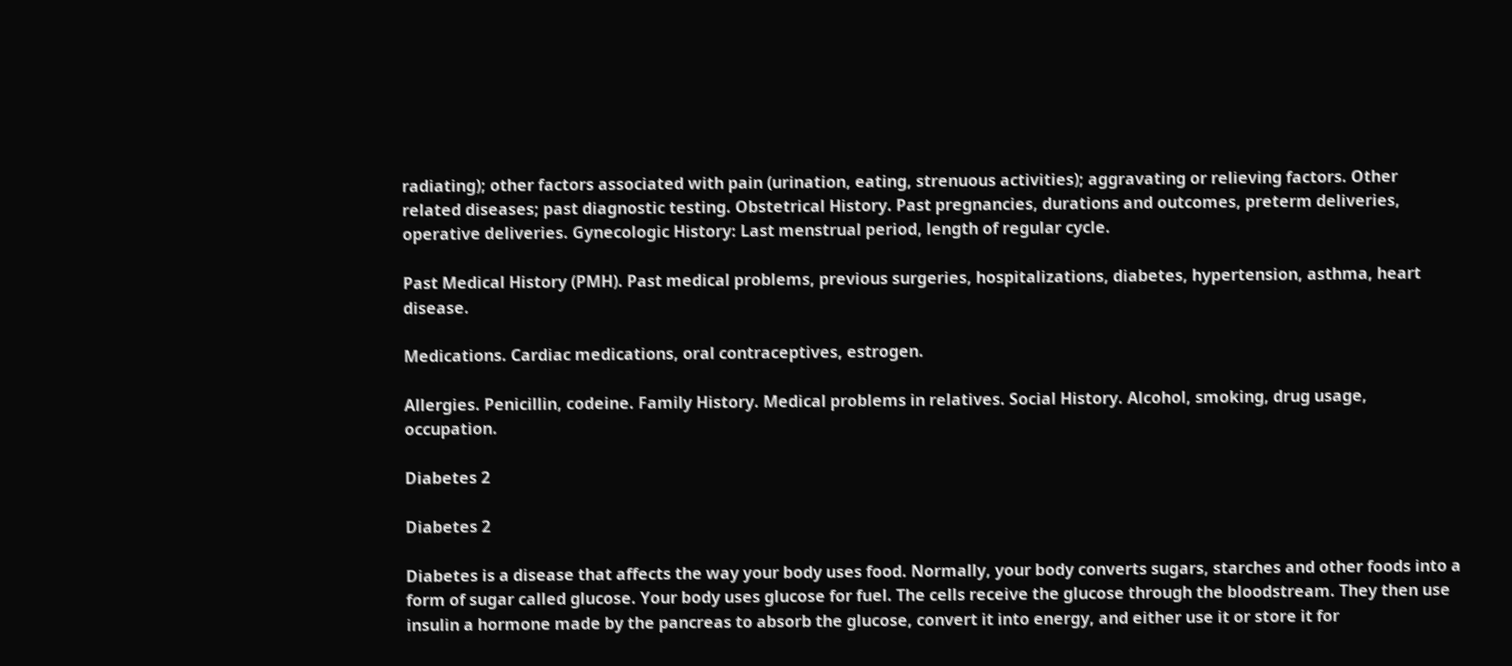radiating); other factors associated with pain (urination, eating, strenuous activities); aggravating or relieving factors. Other related diseases; past diagnostic testing. Obstetrical History. Past pregnancies, durations and outcomes, preterm deliveries, operative deliveries. Gynecologic History: Last menstrual period, length of regular cycle.

Past Medical History (PMH). Past medical problems, previous surgeries, hospitalizations, diabetes, hypertension, asthma, heart disease.

Medications. Cardiac medications, oral contraceptives, estrogen.

Allergies. Penicillin, codeine. Family History. Medical problems in relatives. Social History. Alcohol, smoking, drug usage, occupation.

Diabetes 2

Diabetes 2

Diabetes is a disease that affects the way your body uses food. Normally, your body converts sugars, starches and other foods into a form of sugar called glucose. Your body uses glucose for fuel. The cells receive the glucose through the bloodstream. They then use insulin a hormone made by the pancreas to absorb the glucose, convert it into energy, and either use it or store it for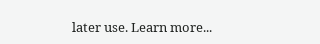later use. Learn more...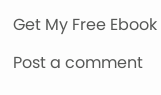Get My Free Ebook

Post a comment